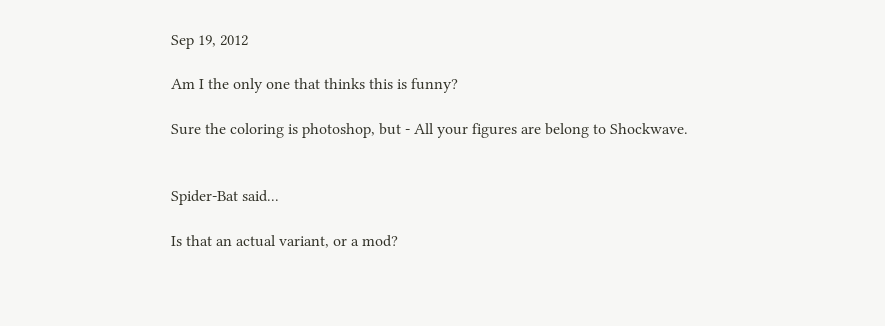Sep 19, 2012

Am I the only one that thinks this is funny?

Sure the coloring is photoshop, but - All your figures are belong to Shockwave.


Spider-Bat said...

Is that an actual variant, or a mod?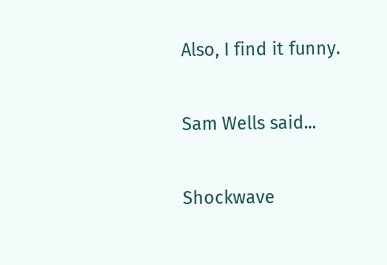Also, I find it funny.

Sam Wells said...

Shockwave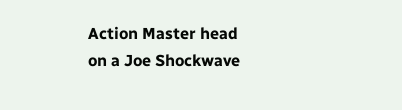Action Master head on a Joe Shockwave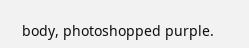body, photoshopped purple.